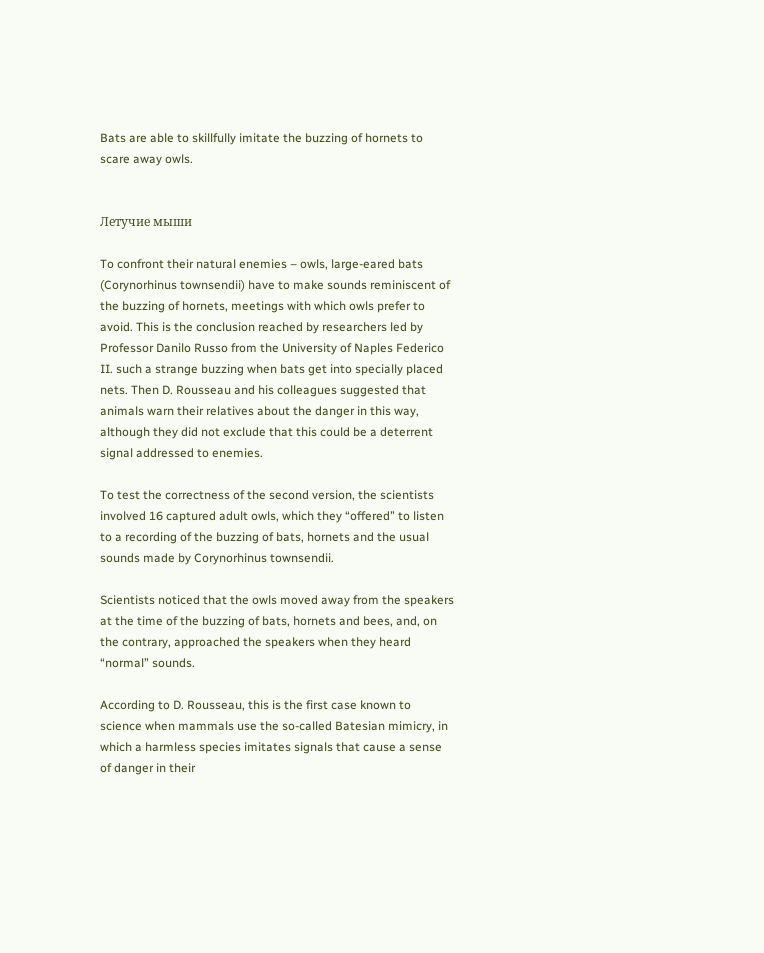Bats are able to skillfully imitate the buzzing of hornets to scare away owls.


Летучие мыши

To confront their natural enemies – owls, large-eared bats (Corynorhinus townsendii) have to make sounds reminiscent of the buzzing of hornets, meetings with which owls prefer to avoid. This is the conclusion reached by researchers led by Professor Danilo Russo from the University of Naples Federico II. such a strange buzzing when bats get into specially placed nets. Then D. Rousseau and his colleagues suggested that animals warn their relatives about the danger in this way, although they did not exclude that this could be a deterrent signal addressed to enemies.

To test the correctness of the second version, the scientists involved 16 captured adult owls, which they “offered” to listen to a recording of the buzzing of bats, hornets and the usual sounds made by Corynorhinus townsendii.

Scientists noticed that the owls moved away from the speakers at the time of the buzzing of bats, hornets and bees, and, on the contrary, approached the speakers when they heard “normal” sounds.

According to D. Rousseau, this is the first case known to science when mammals use the so-called Batesian mimicry, in which a harmless species imitates signals that cause a sense of danger in their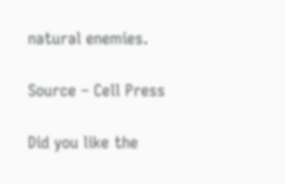natural enemies.

Source – Cell Press

Did you like the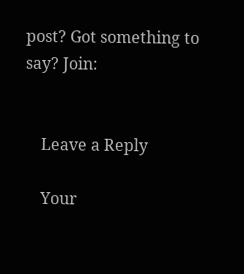post? Got something to say? Join:


    Leave a Reply

    Your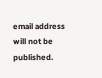email address will not be published.